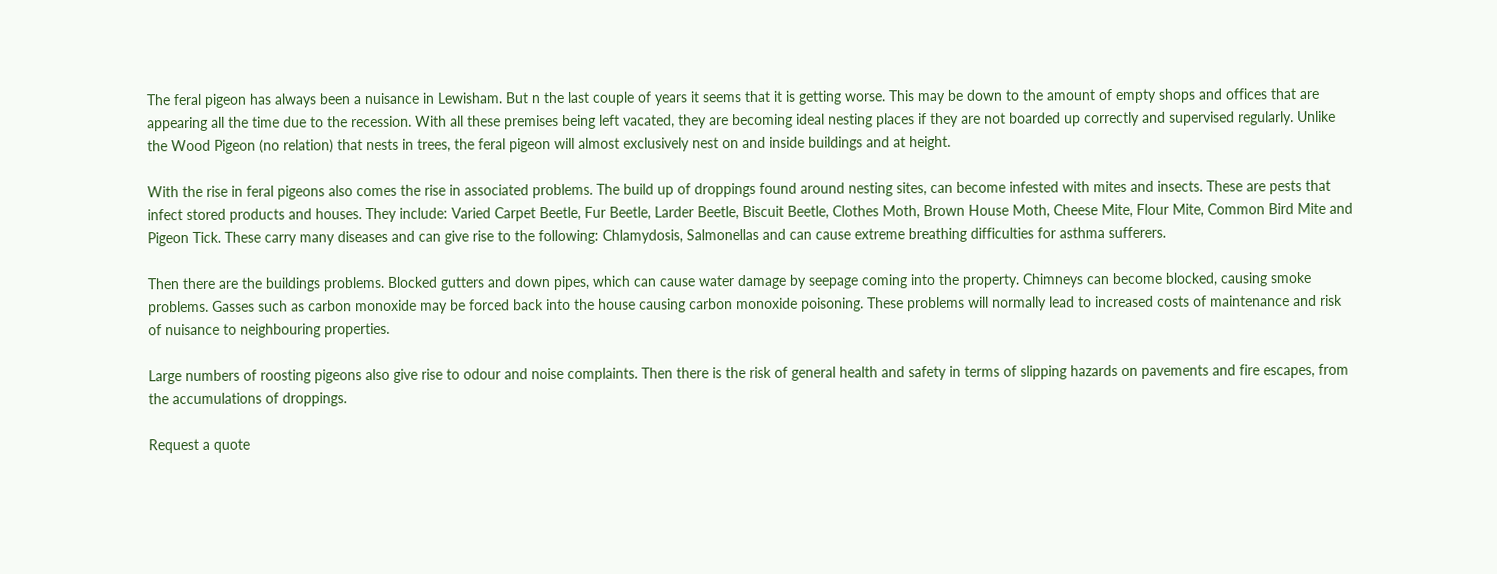The feral pigeon has always been a nuisance in Lewisham. But n the last couple of years it seems that it is getting worse. This may be down to the amount of empty shops and offices that are appearing all the time due to the recession. With all these premises being left vacated, they are becoming ideal nesting places if they are not boarded up correctly and supervised regularly. Unlike the Wood Pigeon (no relation) that nests in trees, the feral pigeon will almost exclusively nest on and inside buildings and at height.

With the rise in feral pigeons also comes the rise in associated problems. The build up of droppings found around nesting sites, can become infested with mites and insects. These are pests that infect stored products and houses. They include: Varied Carpet Beetle, Fur Beetle, Larder Beetle, Biscuit Beetle, Clothes Moth, Brown House Moth, Cheese Mite, Flour Mite, Common Bird Mite and Pigeon Tick. These carry many diseases and can give rise to the following: Chlamydosis, Salmonellas and can cause extreme breathing difficulties for asthma sufferers.

Then there are the buildings problems. Blocked gutters and down pipes, which can cause water damage by seepage coming into the property. Chimneys can become blocked, causing smoke problems. Gasses such as carbon monoxide may be forced back into the house causing carbon monoxide poisoning. These problems will normally lead to increased costs of maintenance and risk of nuisance to neighbouring properties.

Large numbers of roosting pigeons also give rise to odour and noise complaints. Then there is the risk of general health and safety in terms of slipping hazards on pavements and fire escapes, from the accumulations of droppings.

Request a quote